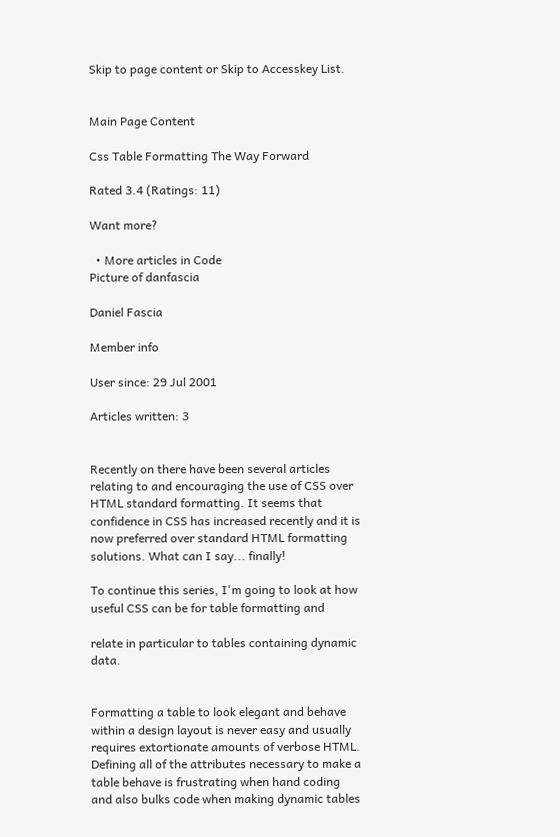Skip to page content or Skip to Accesskey List.


Main Page Content

Css Table Formatting The Way Forward

Rated 3.4 (Ratings: 11)

Want more?

  • More articles in Code
Picture of danfascia

Daniel Fascia

Member info

User since: 29 Jul 2001

Articles written: 3


Recently on there have been several articles relating to and encouraging the use of CSS over HTML standard formatting. It seems that confidence in CSS has increased recently and it is now preferred over standard HTML formatting solutions. What can I say... finally!

To continue this series, I'm going to look at how useful CSS can be for table formatting and

relate in particular to tables containing dynamic data.


Formatting a table to look elegant and behave within a design layout is never easy and usually requires extortionate amounts of verbose HTML. Defining all of the attributes necessary to make a table behave is frustrating when hand coding and also bulks code when making dynamic tables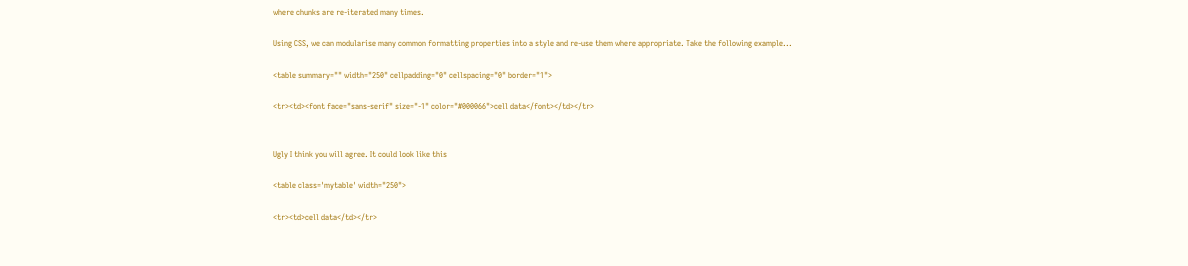where chunks are re-iterated many times.

Using CSS, we can modularise many common formatting properties into a style and re-use them where appropriate. Take the following example...

<table summary="" width="250" cellpadding="0" cellspacing="0" border="1">

<tr><td><font face="sans-serif" size="-1" color="#000066">cell data</font></td></tr>


Ugly I think you will agree. It could look like this

<table class='mytable' width="250">

<tr><td>cell data</td></tr>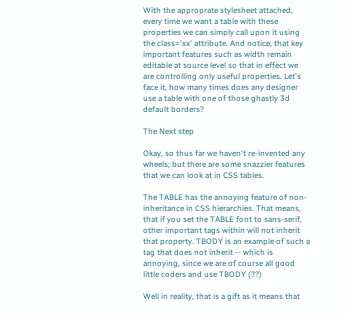With the approprate stylesheet attached, every time we want a table with these properties we can simply call upon it using the class='xx' attribute. And notice, that key important features such as width remain editable at source level so that in effect we are controlling only useful properties. Let's face it, how many times does any designer use a table with one of those ghastly 3d default borders?

The Next step

Okay, so thus far we haven't re-invented any wheels; but there are some snazzier features that we can look at in CSS tables.

The TABLE has the annoying feature of non-inheritance in CSS hierarchies. That means, that if you set the TABLE font to sans-serif, other important tags within will not inherit that property. TBODY is an example of such a tag that does not inherit -- which is annoying, since we are of course all good little coders and use TBODY (??)

Well in reality, that is a gift as it means that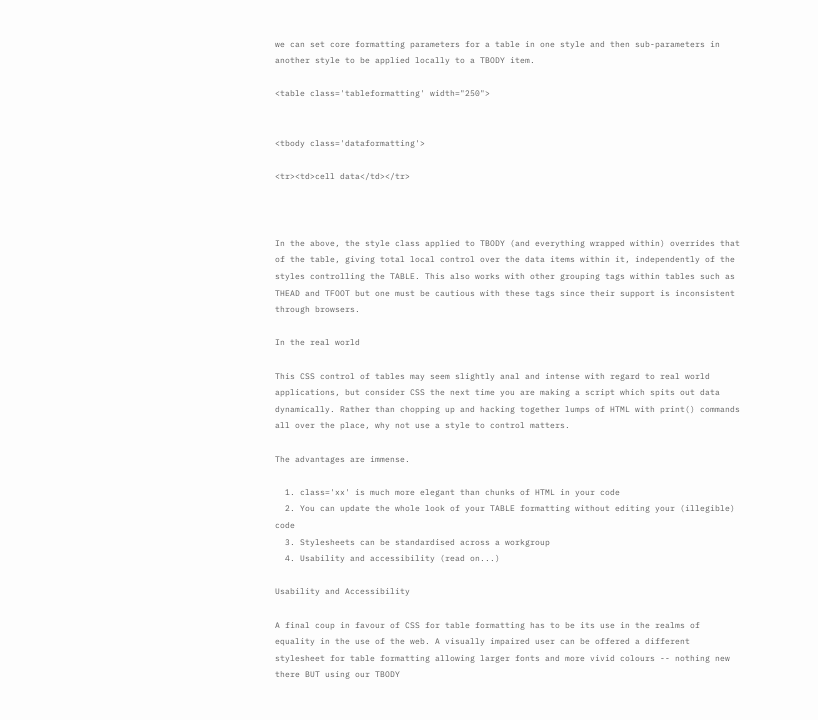we can set core formatting parameters for a table in one style and then sub-parameters in another style to be applied locally to a TBODY item.

<table class='tableformatting' width="250">


<tbody class='dataformatting'>

<tr><td>cell data</td></tr>



In the above, the style class applied to TBODY (and everything wrapped within) overrides that of the table, giving total local control over the data items within it, independently of the styles controlling the TABLE. This also works with other grouping tags within tables such as THEAD and TFOOT but one must be cautious with these tags since their support is inconsistent through browsers.

In the real world

This CSS control of tables may seem slightly anal and intense with regard to real world applications, but consider CSS the next time you are making a script which spits out data dynamically. Rather than chopping up and hacking together lumps of HTML with print() commands all over the place, why not use a style to control matters.

The advantages are immense.

  1. class='xx' is much more elegant than chunks of HTML in your code
  2. You can update the whole look of your TABLE formatting without editing your (illegible) code
  3. Stylesheets can be standardised across a workgroup
  4. Usability and accessibility (read on...)

Usability and Accessibility

A final coup in favour of CSS for table formatting has to be its use in the realms of equality in the use of the web. A visually impaired user can be offered a different stylesheet for table formatting allowing larger fonts and more vivid colours -- nothing new there BUT using our TBODY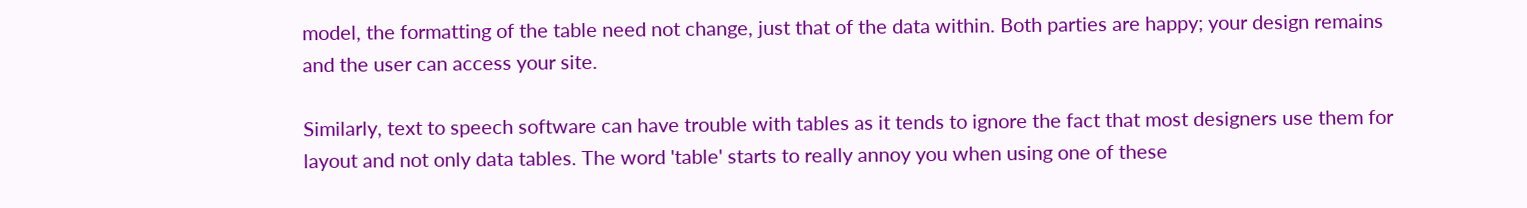model, the formatting of the table need not change, just that of the data within. Both parties are happy; your design remains and the user can access your site.

Similarly, text to speech software can have trouble with tables as it tends to ignore the fact that most designers use them for layout and not only data tables. The word 'table' starts to really annoy you when using one of these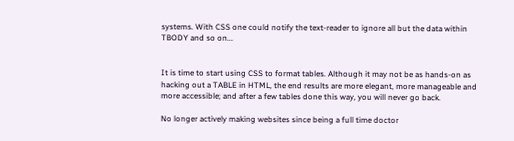systems. With CSS one could notify the text-reader to ignore all but the data within TBODY and so on...


It is time to start using CSS to format tables. Although it may not be as hands-on as hacking out a TABLE in HTML, the end results are more elegant, more manageable and more accessible; and after a few tables done this way, you will never go back.

No longer actively making websites since being a full time doctor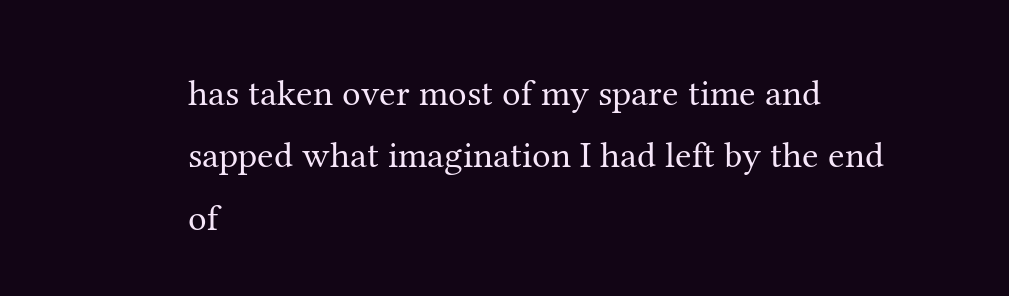has taken over most of my spare time and sapped what imagination I had left by the end of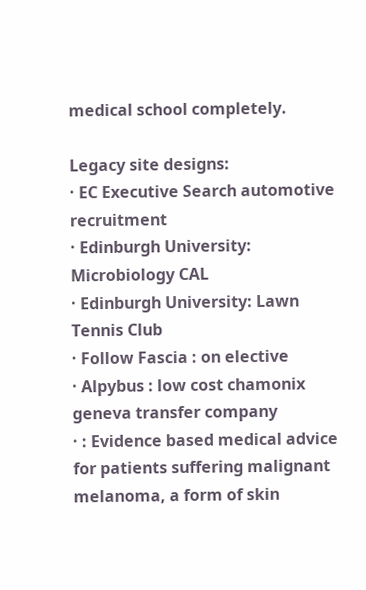medical school completely.

Legacy site designs:
· EC Executive Search automotive recruitment
· Edinburgh University: Microbiology CAL
· Edinburgh University: Lawn Tennis Club
· Follow Fascia : on elective
· Alpybus : low cost chamonix geneva transfer company
· : Evidence based medical advice for patients suffering malignant melanoma, a form of skin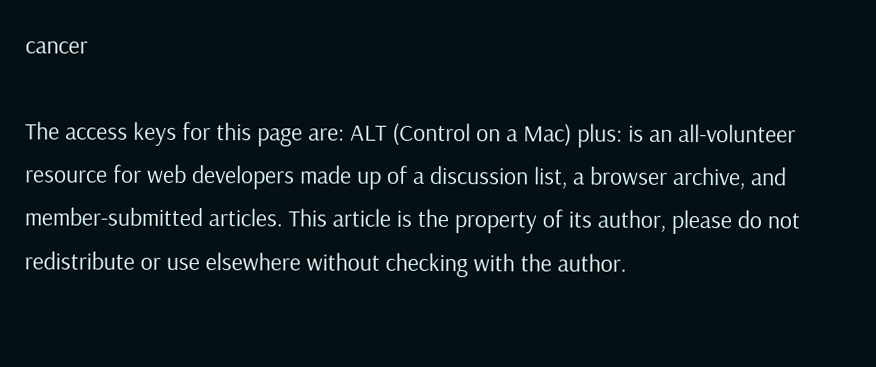cancer

The access keys for this page are: ALT (Control on a Mac) plus: is an all-volunteer resource for web developers made up of a discussion list, a browser archive, and member-submitted articles. This article is the property of its author, please do not redistribute or use elsewhere without checking with the author.